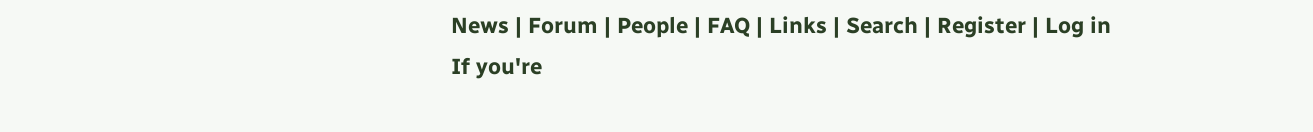News | Forum | People | FAQ | Links | Search | Register | Log in
If you're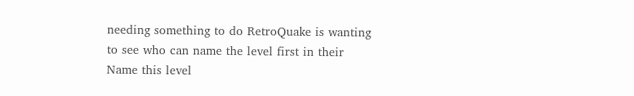needing something to do RetroQuake is wanting to see who can name the level first in their Name this level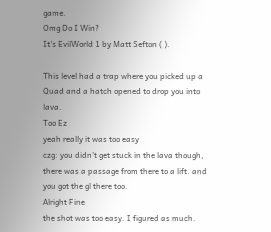game.
Omg Do I Win?
It's EvilWorld 1 by Matt Sefton ( ).

This level had a trap where you picked up a Quad and a hatch opened to drop you into lava.
Too Ez
yeah really it was too easy
czg: you didn't get stuck in the lava though, there was a passage from there to a lift. and you got the gl there too.
Alright Fine
the shot was too easy. I figured as much.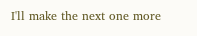I'll make the next one more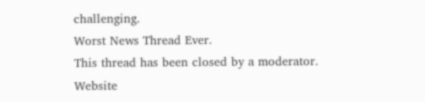challenging.
Worst News Thread Ever.
This thread has been closed by a moderator.
Website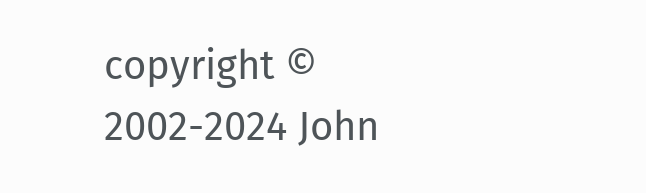copyright © 2002-2024 John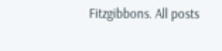Fitzgibbons. All posts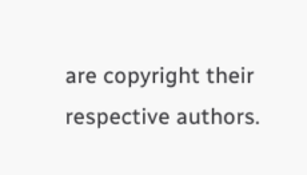are copyright their respective authors.